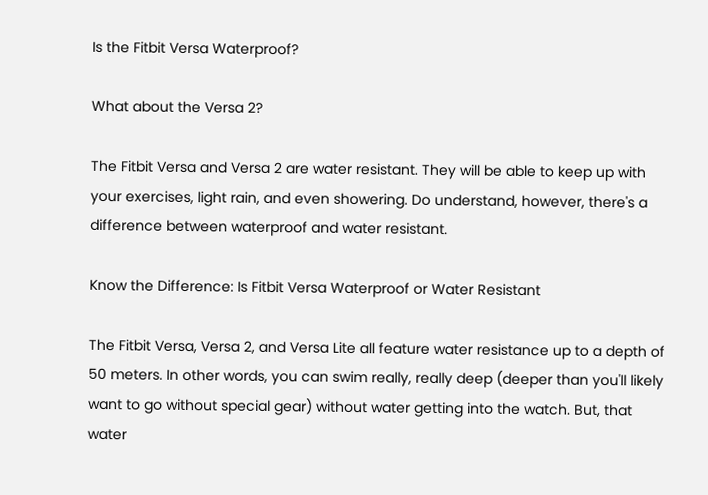Is the Fitbit Versa Waterproof?

What about the Versa 2?

The Fitbit Versa and Versa 2 are water resistant. They will be able to keep up with your exercises, light rain, and even showering. Do understand, however, there's a difference between waterproof and water resistant.

Know the Difference: Is Fitbit Versa Waterproof or Water Resistant

The Fitbit Versa, Versa 2, and Versa Lite all feature water resistance up to a depth of 50 meters. In other words, you can swim really, really deep (deeper than you'll likely want to go without special gear) without water getting into the watch. But, that water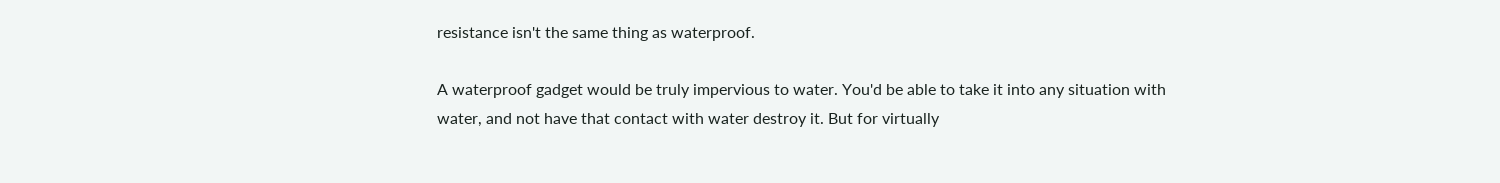resistance isn't the same thing as waterproof.

A waterproof gadget would be truly impervious to water. You'd be able to take it into any situation with water, and not have that contact with water destroy it. But for virtually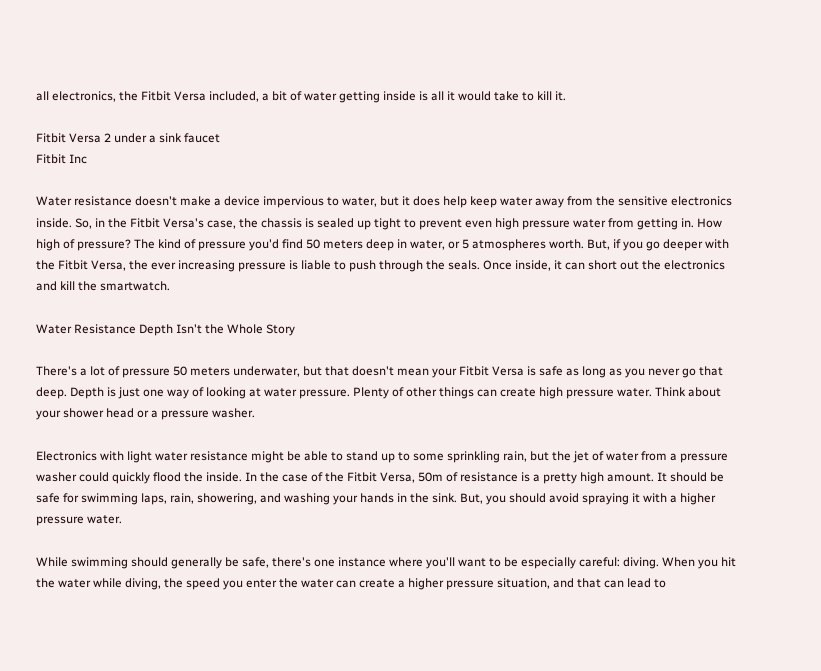all electronics, the Fitbit Versa included, a bit of water getting inside is all it would take to kill it.

Fitbit Versa 2 under a sink faucet
Fitbit Inc

Water resistance doesn't make a device impervious to water, but it does help keep water away from the sensitive electronics inside. So, in the Fitbit Versa's case, the chassis is sealed up tight to prevent even high pressure water from getting in. How high of pressure? The kind of pressure you'd find 50 meters deep in water, or 5 atmospheres worth. But, if you go deeper with the Fitbit Versa, the ever increasing pressure is liable to push through the seals. Once inside, it can short out the electronics and kill the smartwatch.

Water Resistance Depth Isn't the Whole Story

There's a lot of pressure 50 meters underwater, but that doesn't mean your Fitbit Versa is safe as long as you never go that deep. Depth is just one way of looking at water pressure. Plenty of other things can create high pressure water. Think about your shower head or a pressure washer.

Electronics with light water resistance might be able to stand up to some sprinkling rain, but the jet of water from a pressure washer could quickly flood the inside. In the case of the Fitbit Versa, 50m of resistance is a pretty high amount. It should be safe for swimming laps, rain, showering, and washing your hands in the sink. But, you should avoid spraying it with a higher pressure water.

While swimming should generally be safe, there's one instance where you'll want to be especially careful: diving. When you hit the water while diving, the speed you enter the water can create a higher pressure situation, and that can lead to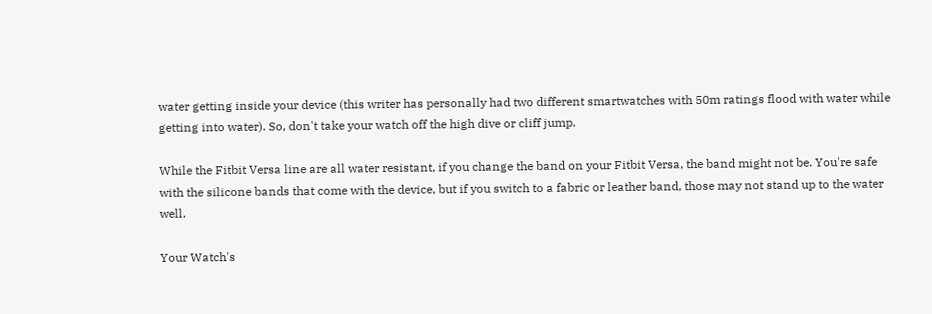water getting inside your device (this writer has personally had two different smartwatches with 50m ratings flood with water while getting into water). So, don't take your watch off the high dive or cliff jump.

While the Fitbit Versa line are all water resistant, if you change the band on your Fitbit Versa, the band might not be. You're safe with the silicone bands that come with the device, but if you switch to a fabric or leather band, those may not stand up to the water well.

Your Watch's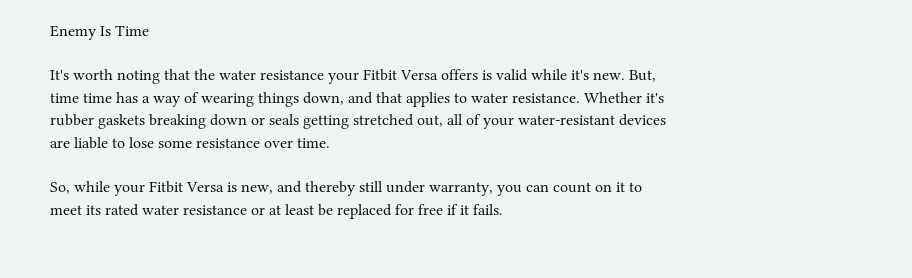Enemy Is Time

It's worth noting that the water resistance your Fitbit Versa offers is valid while it's new. But, time time has a way of wearing things down, and that applies to water resistance. Whether it's rubber gaskets breaking down or seals getting stretched out, all of your water-resistant devices are liable to lose some resistance over time.

So, while your Fitbit Versa is new, and thereby still under warranty, you can count on it to meet its rated water resistance or at least be replaced for free if it fails.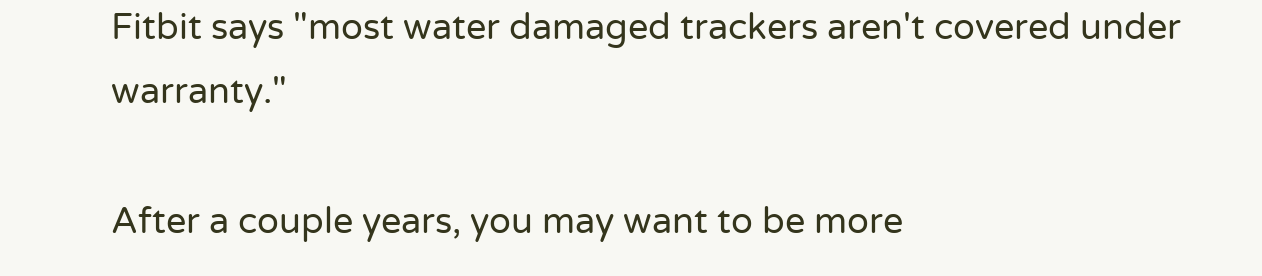Fitbit says "most water damaged trackers aren't covered under warranty."

After a couple years, you may want to be more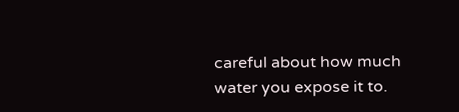careful about how much water you expose it to.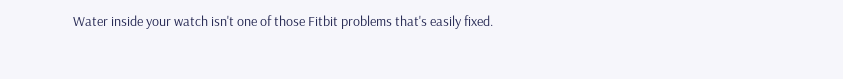Water inside your watch isn't one of those Fitbit problems that's easily fixed.